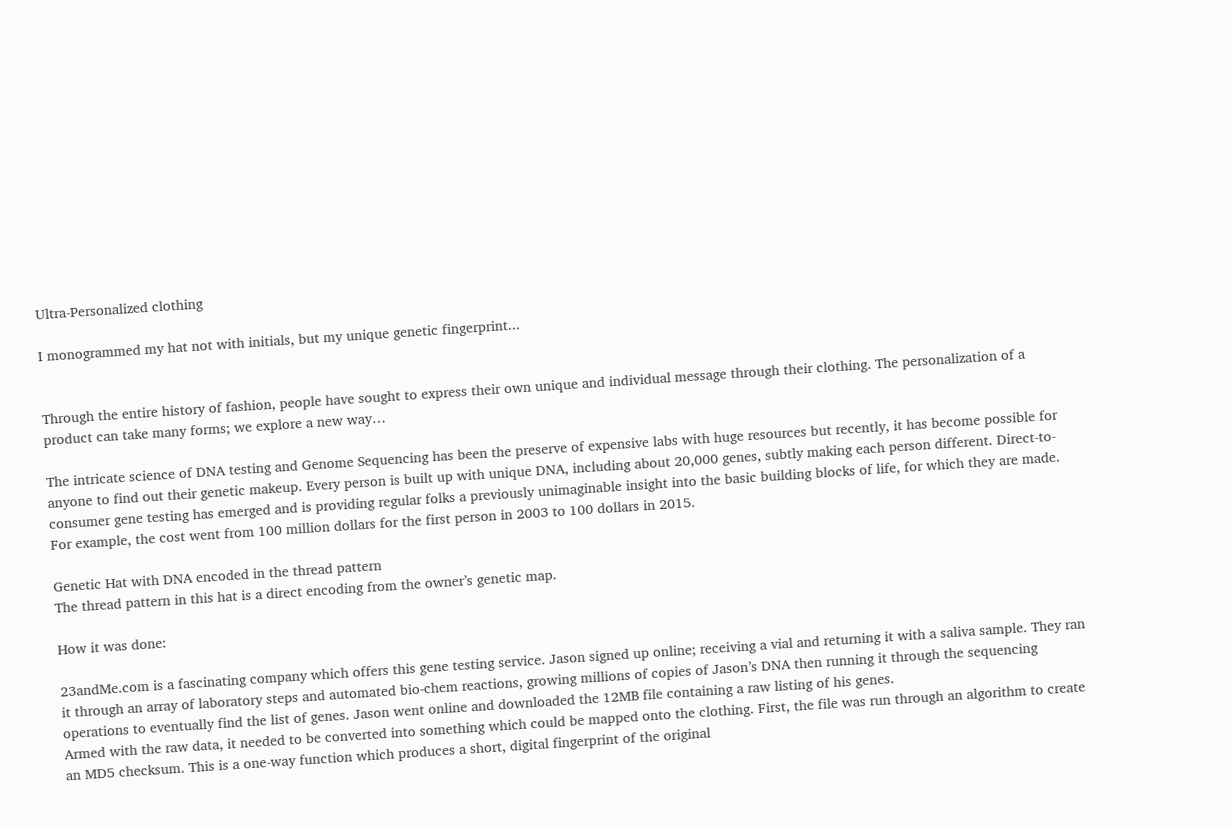Ultra-Personalized clothing

I monogrammed my hat not with initials, but my unique genetic fingerprint...


Through the entire history of fashion, people have sought to express their own unique and individual message through their clothing. The personalization of a product can take many forms; we explore a new way…

The intricate science of DNA testing and Genome Sequencing has been the preserve of expensive labs with huge resources but recently, it has become possible for anyone to find out their genetic makeup. Every person is built up with unique DNA, including about 20,000 genes, subtly making each person different. Direct-to-consumer gene testing has emerged and is providing regular folks a previously unimaginable insight into the basic building blocks of life, for which they are made. For example, the cost went from 100 million dollars for the first person in 2003 to 100 dollars in 2015.

Genetic Hat with DNA encoded in the thread pattern
The thread pattern in this hat is a direct encoding from the owner’s genetic map.

How it was done:

23andMe.com is a fascinating company which offers this gene testing service. Jason signed up online; receiving a vial and returning it with a saliva sample. They ran it through an array of laboratory steps and automated bio-chem reactions, growing millions of copies of Jason’s DNA then running it through the sequencing operations to eventually find the list of genes. Jason went online and downloaded the 12MB file containing a raw listing of his genes.
Armed with the raw data, it needed to be converted into something which could be mapped onto the clothing. First, the file was run through an algorithm to create an MD5 checksum. This is a one-way function which produces a short, digital fingerprint of the original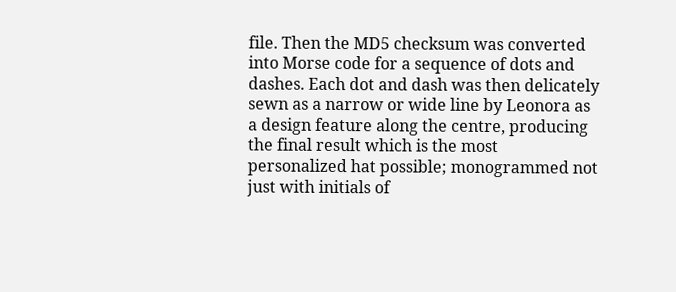file. Then the MD5 checksum was converted into Morse code for a sequence of dots and dashes. Each dot and dash was then delicately sewn as a narrow or wide line by Leonora as a design feature along the centre, producing the final result which is the most personalized hat possible; monogrammed not just with initials of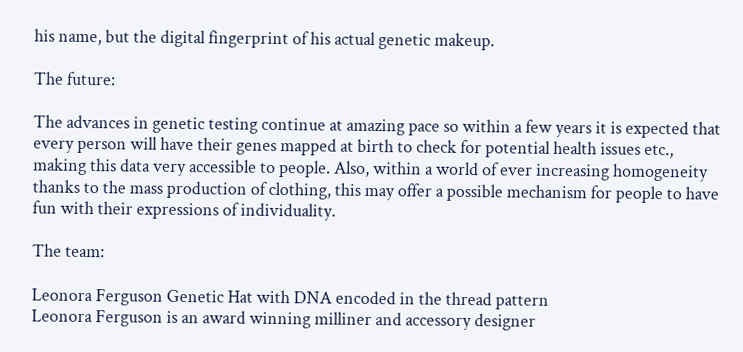his name, but the digital fingerprint of his actual genetic makeup.

The future:

The advances in genetic testing continue at amazing pace so within a few years it is expected that every person will have their genes mapped at birth to check for potential health issues etc., making this data very accessible to people. Also, within a world of ever increasing homogeneity thanks to the mass production of clothing, this may offer a possible mechanism for people to have fun with their expressions of individuality.

The team:

Leonora Ferguson Genetic Hat with DNA encoded in the thread pattern
Leonora Ferguson is an award winning milliner and accessory designer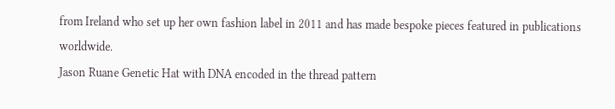from Ireland who set up her own fashion label in 2011 and has made bespoke pieces featured in publications worldwide.
Jason Ruane Genetic Hat with DNA encoded in the thread pattern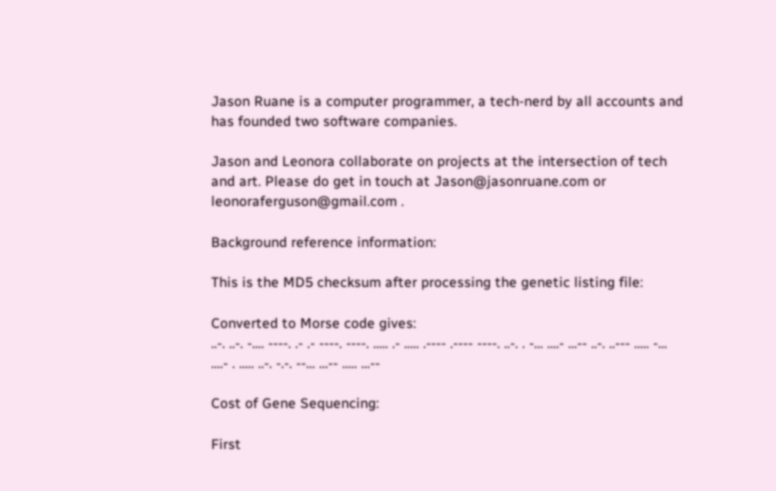Jason Ruane is a computer programmer, a tech-nerd by all accounts and has founded two software companies.

Jason and Leonora collaborate on projects at the intersection of tech and art. Please do get in touch at Jason@jasonruane.com or leonoraferguson@gmail.com .

Background reference information:

This is the MD5 checksum after processing the genetic listing file:

Converted to Morse code gives:
..-. ..-. -.... ----. .- .- ----. ----. ..... .- ..... .---- .---- ----. ..-. . -... ....- ...-- ..-. ..--- ..... -... ....- . ..... ..-. -.-. --... ...-- ..... ...--

Cost of Gene Sequencing:

First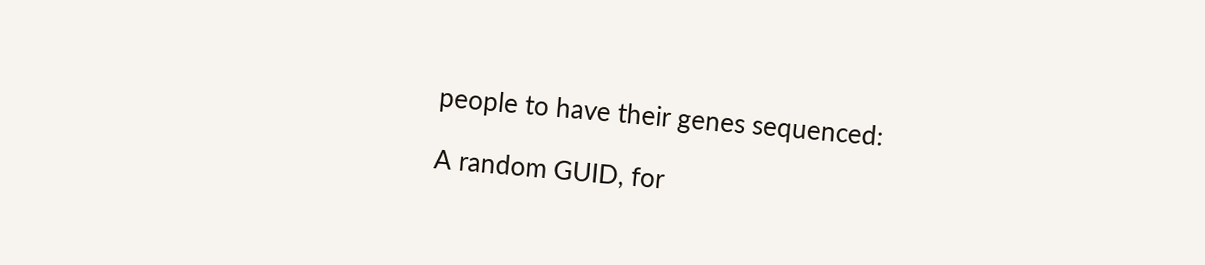people to have their genes sequenced:

A random GUID, for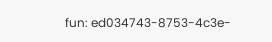fun: ed034743-8753-4c3e-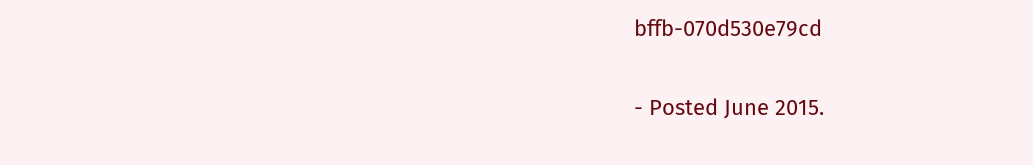bffb-070d530e79cd

- Posted June 2015.